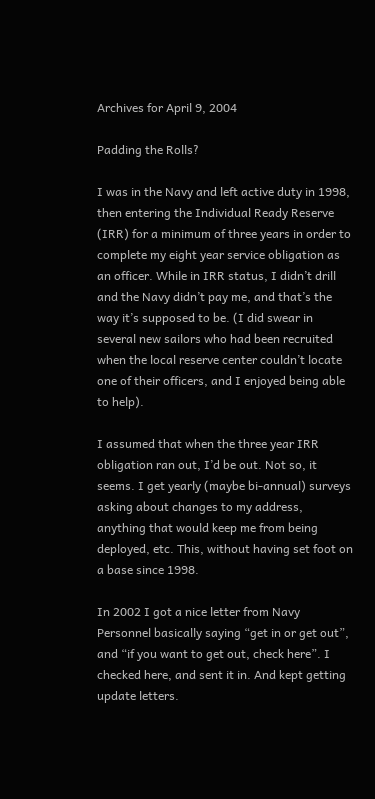Archives for April 9, 2004

Padding the Rolls?

I was in the Navy and left active duty in 1998, then entering the Individual Ready Reserve (IRR) for a minimum of three years in order to complete my eight year service obligation as an officer. While in IRR status, I didn’t drill and the Navy didn’t pay me, and that’s the way it’s supposed to be. (I did swear in several new sailors who had been recruited when the local reserve center couldn’t locate one of their officers, and I enjoyed being able to help).

I assumed that when the three year IRR obligation ran out, I’d be out. Not so, it seems. I get yearly (maybe bi-annual) surveys asking about changes to my address, anything that would keep me from being deployed, etc. This, without having set foot on a base since 1998.

In 2002 I got a nice letter from Navy Personnel basically saying “get in or get out”, and “if you want to get out, check here”. I checked here, and sent it in. And kept getting update letters.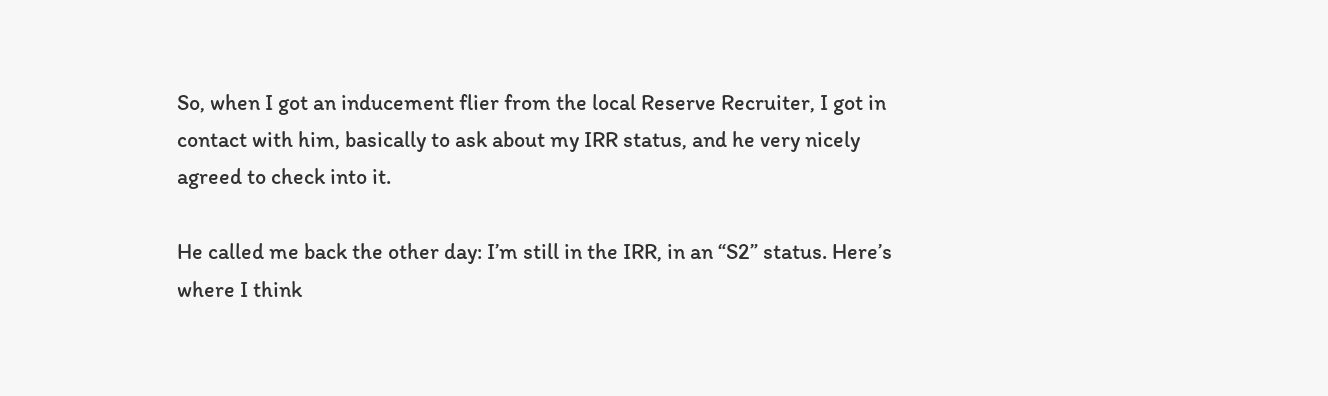So, when I got an inducement flier from the local Reserve Recruiter, I got in contact with him, basically to ask about my IRR status, and he very nicely agreed to check into it.

He called me back the other day: I’m still in the IRR, in an “S2” status. Here’s where I think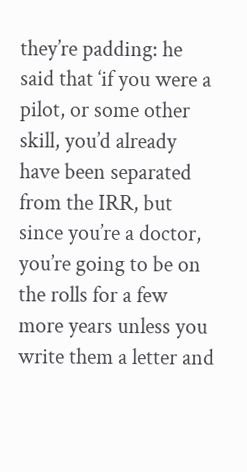they’re padding: he said that ‘if you were a pilot, or some other skill, you’d already have been separated from the IRR, but since you’re a doctor, you’re going to be on the rolls for a few more years unless you write them a letter and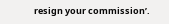resign your commission’.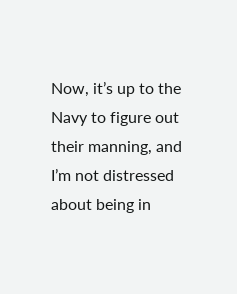Now, it’s up to the Navy to figure out their manning, and I’m not distressed about being in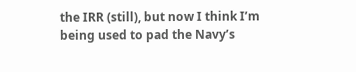the IRR (still), but now I think I’m being used to pad the Navy’s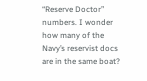“Reserve Doctor” numbers. I wonder how many of the Navy’s reservist docs are in the same boat?